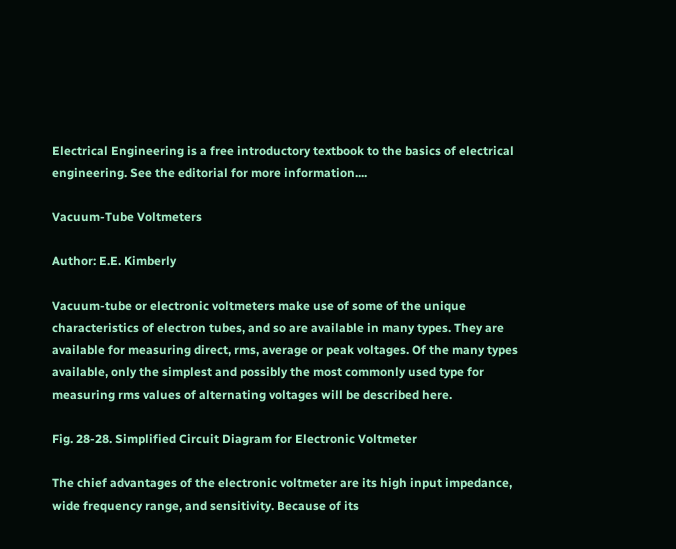Electrical Engineering is a free introductory textbook to the basics of electrical engineering. See the editorial for more information....

Vacuum-Tube Voltmeters

Author: E.E. Kimberly

Vacuum-tube or electronic voltmeters make use of some of the unique characteristics of electron tubes, and so are available in many types. They are available for measuring direct, rms, average or peak voltages. Of the many types available, only the simplest and possibly the most commonly used type for measuring rms values of alternating voltages will be described here.

Fig. 28-28. Simplified Circuit Diagram for Electronic Voltmeter

The chief advantages of the electronic voltmeter are its high input impedance, wide frequency range, and sensitivity. Because of its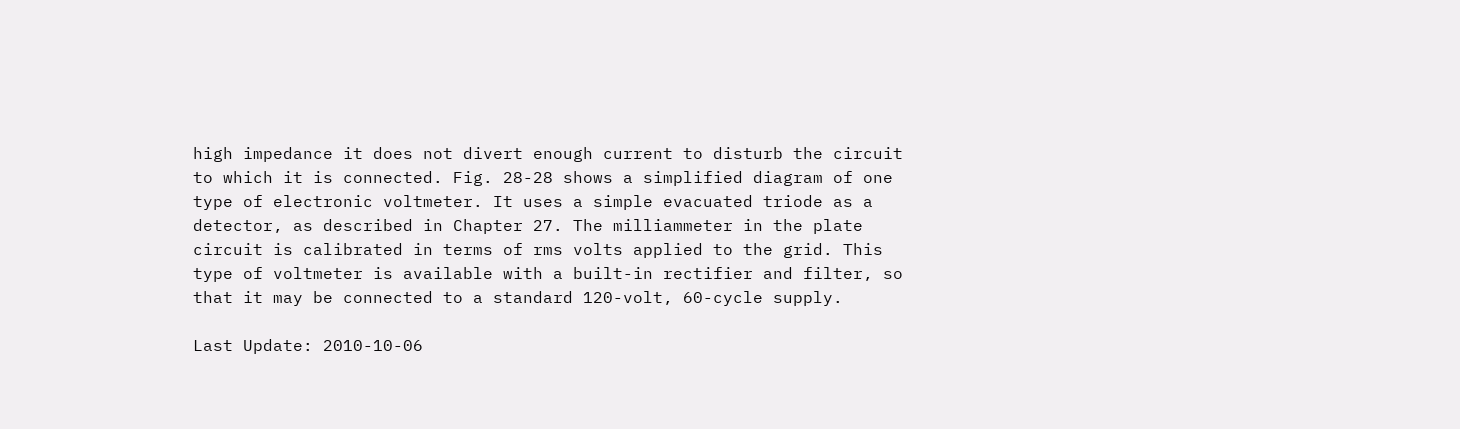high impedance it does not divert enough current to disturb the circuit to which it is connected. Fig. 28-28 shows a simplified diagram of one type of electronic voltmeter. It uses a simple evacuated triode as a detector, as described in Chapter 27. The milliammeter in the plate circuit is calibrated in terms of rms volts applied to the grid. This type of voltmeter is available with a built-in rectifier and filter, so that it may be connected to a standard 120-volt, 60-cycle supply.

Last Update: 2010-10-06